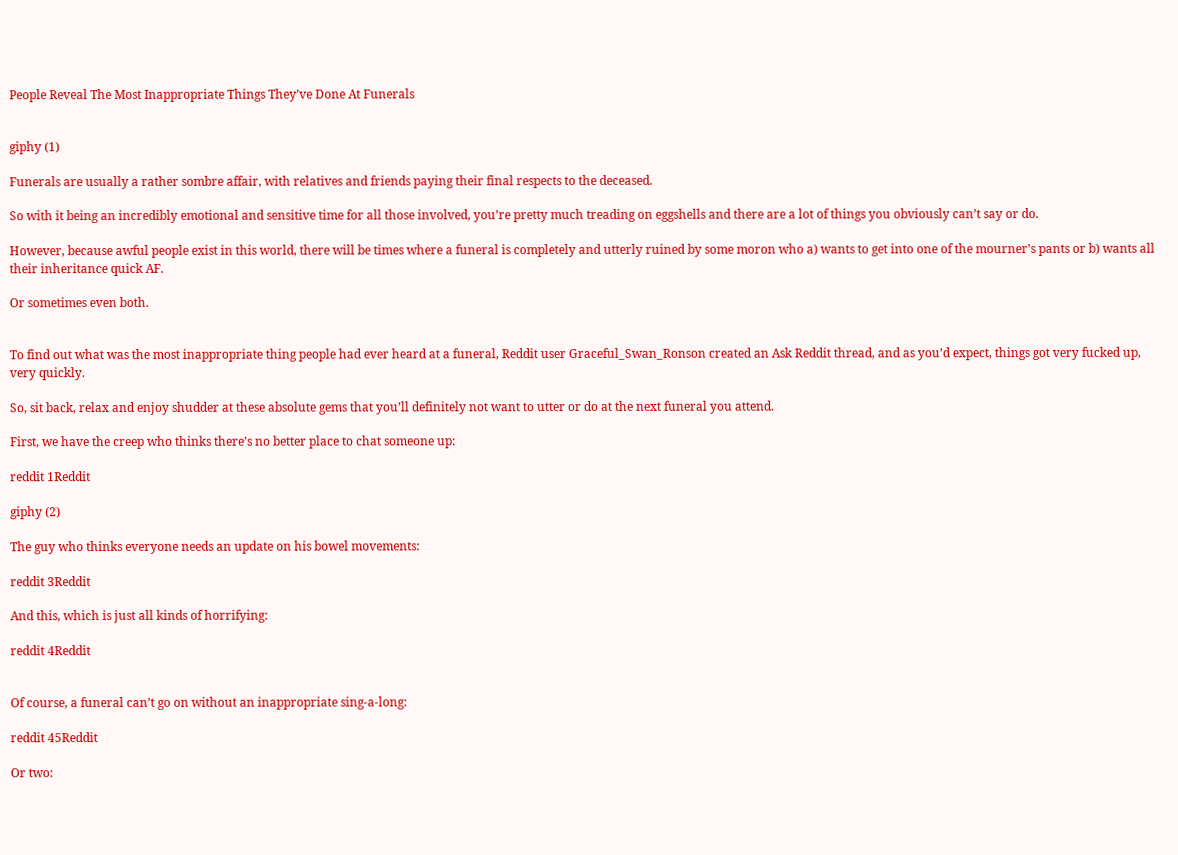People Reveal The Most Inappropriate Things They’ve Done At Funerals


giphy (1)

Funerals are usually a rather sombre affair, with relatives and friends paying their final respects to the deceased.

So with it being an incredibly emotional and sensitive time for all those involved, you’re pretty much treading on eggshells and there are a lot of things you obviously can’t say or do.

However, because awful people exist in this world, there will be times where a funeral is completely and utterly ruined by some moron who a) wants to get into one of the mourner’s pants or b) wants all their inheritance quick AF.

Or sometimes even both.


To find out what was the most inappropriate thing people had ever heard at a funeral, Reddit user Graceful_Swan_Ronson created an Ask Reddit thread, and as you’d expect, things got very fucked up, very quickly.

So, sit back, relax and enjoy shudder at these absolute gems that you’ll definitely not want to utter or do at the next funeral you attend.

First, we have the creep who thinks there’s no better place to chat someone up:

reddit 1Reddit

giphy (2)

The guy who thinks everyone needs an update on his bowel movements:

reddit 3Reddit

And this, which is just all kinds of horrifying:

reddit 4Reddit


Of course, a funeral can’t go on without an inappropriate sing-a-long:

reddit 45Reddit

Or two: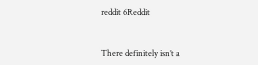reddit 6Reddit


There definitely isn’t a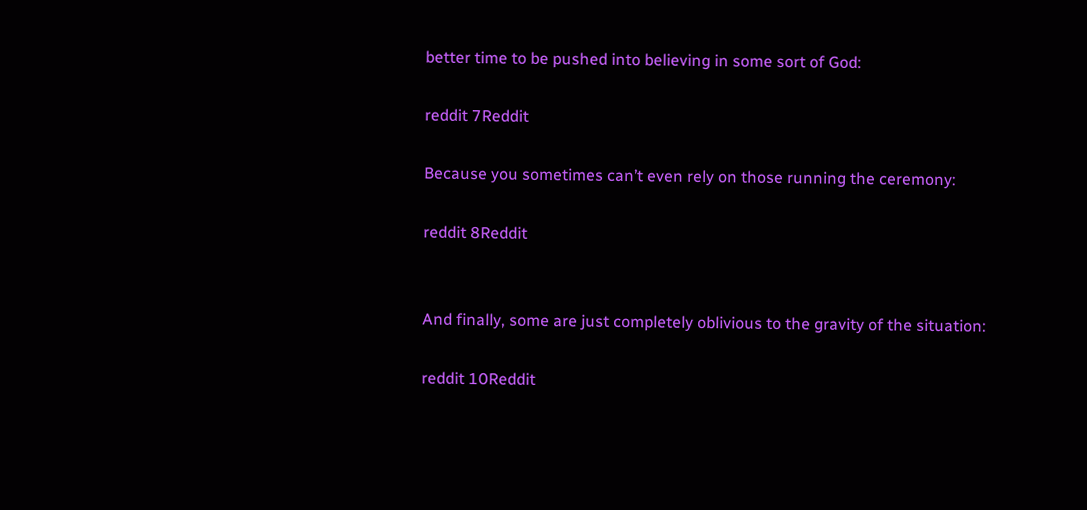better time to be pushed into believing in some sort of God:

reddit 7Reddit

Because you sometimes can’t even rely on those running the ceremony:

reddit 8Reddit


And finally, some are just completely oblivious to the gravity of the situation:

reddit 10Reddit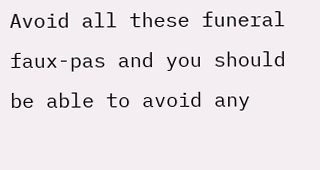Avoid all these funeral faux-pas and you should be able to avoid any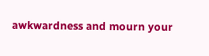awkwardness and mourn your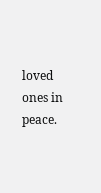loved ones in peace.